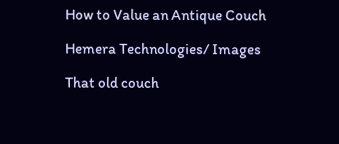How to Value an Antique Couch

Hemera Technologies/ Images

That old couch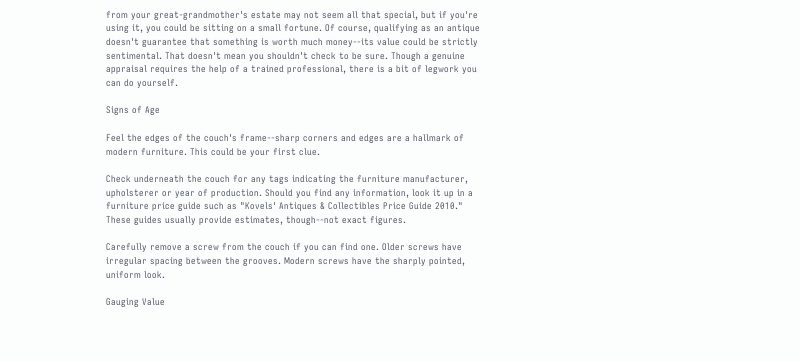from your great-grandmother's estate may not seem all that special, but if you're using it, you could be sitting on a small fortune. Of course, qualifying as an antique doesn't guarantee that something is worth much money--its value could be strictly sentimental. That doesn't mean you shouldn't check to be sure. Though a genuine appraisal requires the help of a trained professional, there is a bit of legwork you can do yourself.

Signs of Age

Feel the edges of the couch's frame--sharp corners and edges are a hallmark of modern furniture. This could be your first clue.

Check underneath the couch for any tags indicating the furniture manufacturer, upholsterer or year of production. Should you find any information, look it up in a furniture price guide such as "Kovels' Antiques & Collectibles Price Guide 2010." These guides usually provide estimates, though--not exact figures.

Carefully remove a screw from the couch if you can find one. Older screws have irregular spacing between the grooves. Modern screws have the sharply pointed, uniform look.

Gauging Value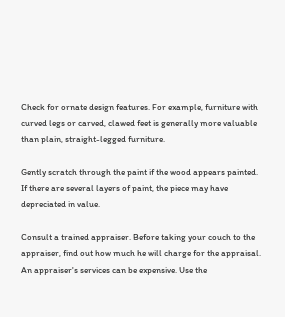Check for ornate design features. For example, furniture with curved legs or carved, clawed feet is generally more valuable than plain, straight-legged furniture.

Gently scratch through the paint if the wood appears painted. If there are several layers of paint, the piece may have depreciated in value.

Consult a trained appraiser. Before taking your couch to the appraiser, find out how much he will charge for the appraisal. An appraiser's services can be expensive. Use the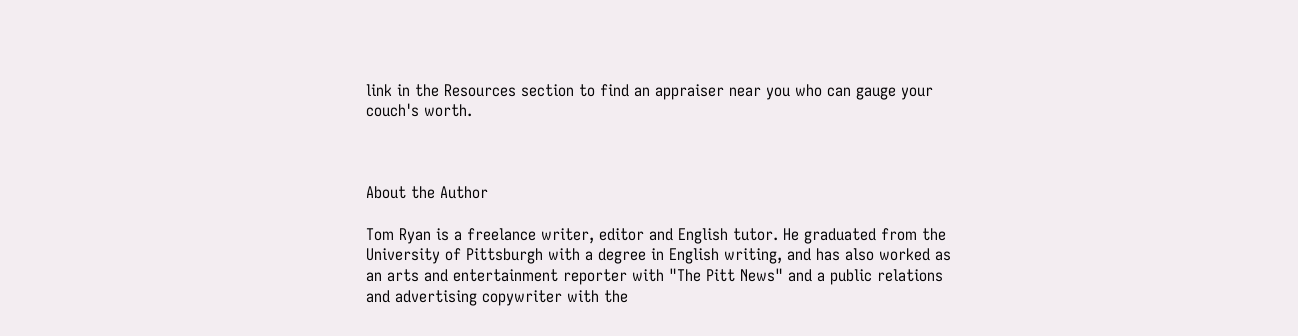link in the Resources section to find an appraiser near you who can gauge your couch's worth.



About the Author

Tom Ryan is a freelance writer, editor and English tutor. He graduated from the University of Pittsburgh with a degree in English writing, and has also worked as an arts and entertainment reporter with "The Pitt News" and a public relations and advertising copywriter with the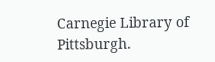Carnegie Library of Pittsburgh.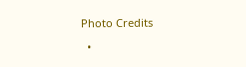Photo Credits

  •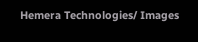Hemera Technologies/ Images